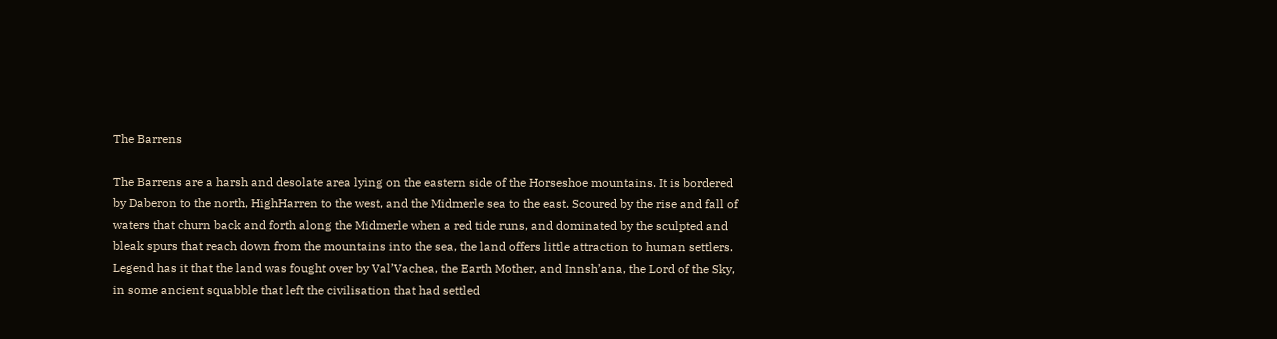The Barrens

The Barrens are a harsh and desolate area lying on the eastern side of the Horseshoe mountains. It is bordered by Daberon to the north, HighHarren to the west, and the Midmerle sea to the east. Scoured by the rise and fall of waters that churn back and forth along the Midmerle when a red tide runs, and dominated by the sculpted and bleak spurs that reach down from the mountains into the sea, the land offers little attraction to human settlers. Legend has it that the land was fought over by Val’Vachea, the Earth Mother, and Innsh’ana, the Lord of the Sky, in some ancient squabble that left the civilisation that had settled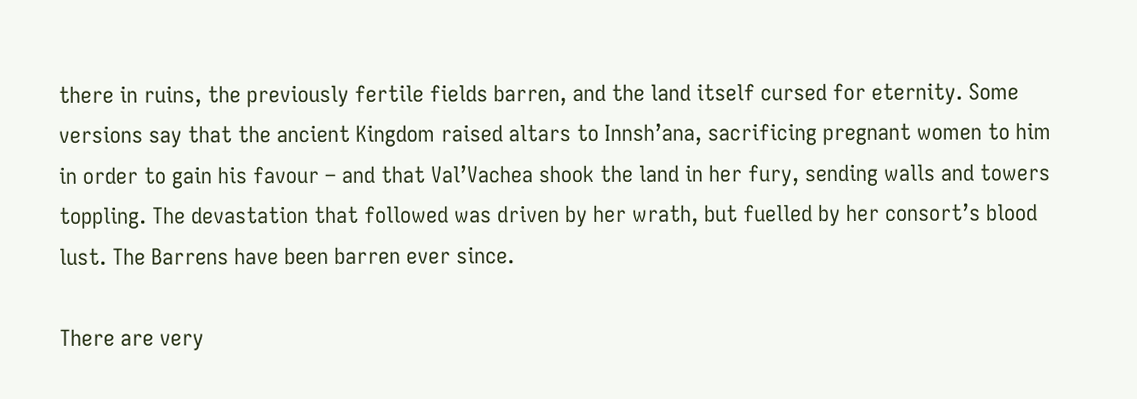there in ruins, the previously fertile fields barren, and the land itself cursed for eternity. Some versions say that the ancient Kingdom raised altars to Innsh’ana, sacrificing pregnant women to him in order to gain his favour – and that Val’Vachea shook the land in her fury, sending walls and towers toppling. The devastation that followed was driven by her wrath, but fuelled by her consort’s blood lust. The Barrens have been barren ever since.

There are very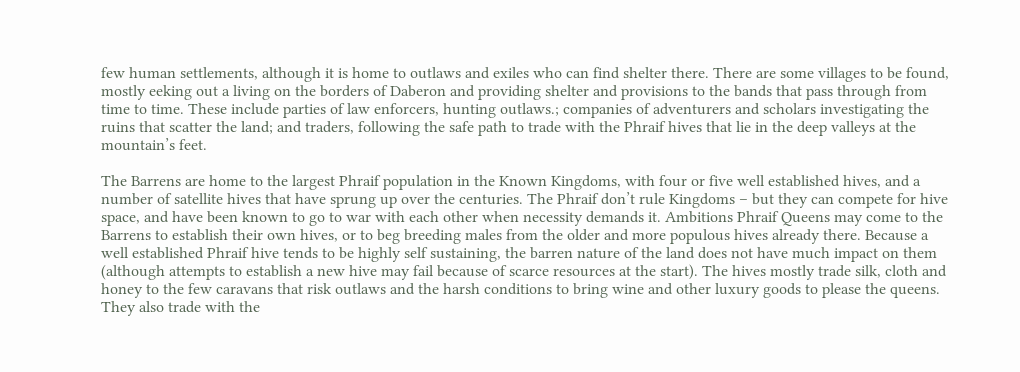few human settlements, although it is home to outlaws and exiles who can find shelter there. There are some villages to be found, mostly eeking out a living on the borders of Daberon and providing shelter and provisions to the bands that pass through from time to time. These include parties of law enforcers, hunting outlaws.; companies of adventurers and scholars investigating the ruins that scatter the land; and traders, following the safe path to trade with the Phraif hives that lie in the deep valleys at the mountain’s feet.

The Barrens are home to the largest Phraif population in the Known Kingdoms, with four or five well established hives, and a number of satellite hives that have sprung up over the centuries. The Phraif don’t rule Kingdoms – but they can compete for hive space, and have been known to go to war with each other when necessity demands it. Ambitions Phraif Queens may come to the Barrens to establish their own hives, or to beg breeding males from the older and more populous hives already there. Because a well established Phraif hive tends to be highly self sustaining, the barren nature of the land does not have much impact on them (although attempts to establish a new hive may fail because of scarce resources at the start). The hives mostly trade silk, cloth and honey to the few caravans that risk outlaws and the harsh conditions to bring wine and other luxury goods to please the queens. They also trade with the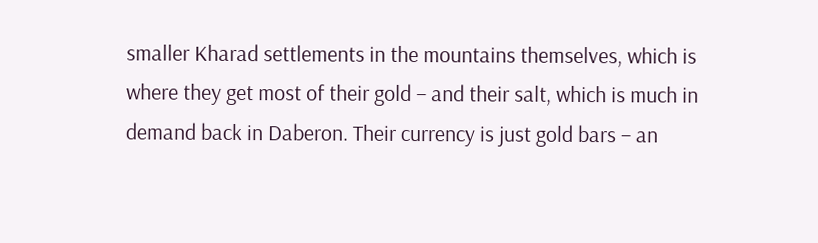smaller Kharad settlements in the mountains themselves, which is where they get most of their gold – and their salt, which is much in demand back in Daberon. Their currency is just gold bars – an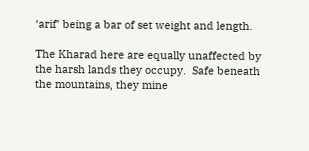‘arif’ being a bar of set weight and length.

The Kharad here are equally unaffected by the harsh lands they occupy.  Safe beneath the mountains, they mine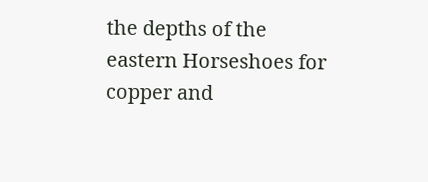the depths of the eastern Horseshoes for copper and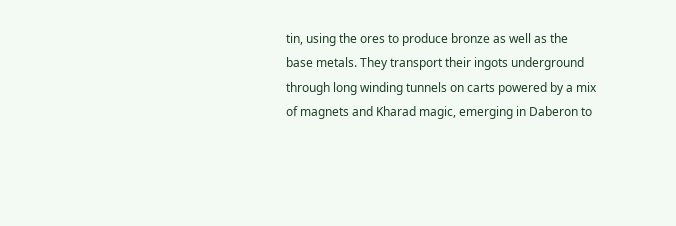tin, using the ores to produce bronze as well as the base metals. They transport their ingots underground through long winding tunnels on carts powered by a mix of magnets and Kharad magic, emerging in Daberon to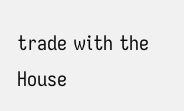trade with the House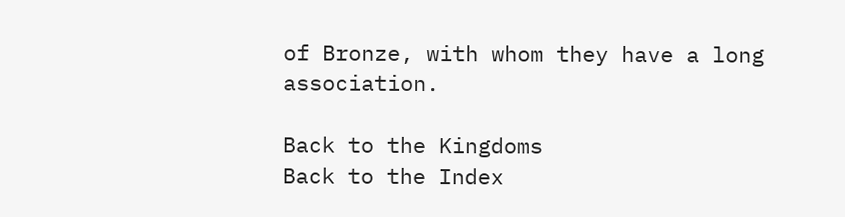of Bronze, with whom they have a long association.

Back to the Kingdoms
Back to the Index